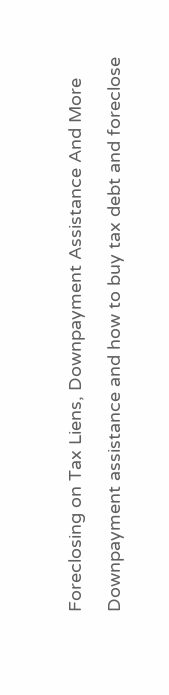Foreclosing on Tax Liens, Downpayment Assistance And More

Downpayment assistance and how to buy tax debt and foreclose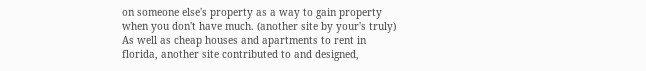on someone else's property as a way to gain property when you don't have much. (another site by your's truly) As well as cheap houses and apartments to rent in florida, another site contributed to and designed,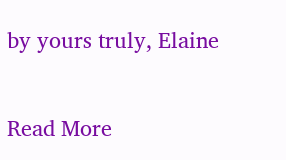by yours truly, Elaine

Read More